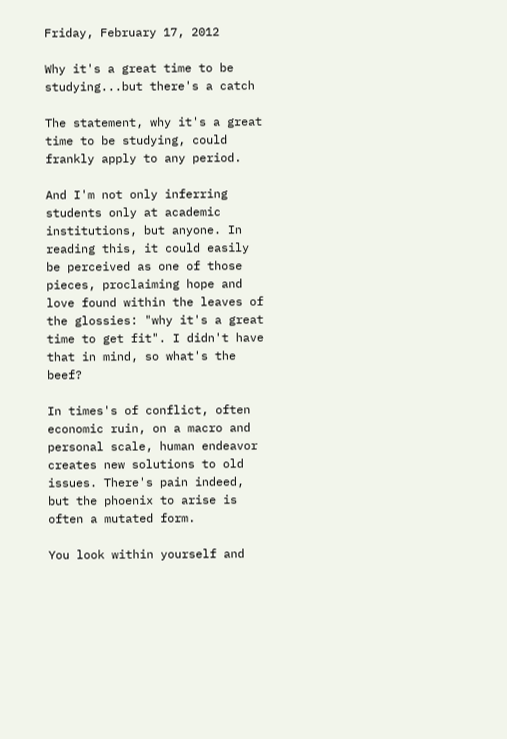Friday, February 17, 2012

Why it's a great time to be studying...but there's a catch

The statement, why it's a great time to be studying, could frankly apply to any period.

And I'm not only inferring students only at academic institutions, but anyone. In reading this, it could easily be perceived as one of those pieces, proclaiming hope and love found within the leaves of the glossies: "why it's a great time to get fit". I didn't have that in mind, so what's the beef?

In times's of conflict, often economic ruin, on a macro and personal scale, human endeavor creates new solutions to old issues. There's pain indeed, but the phoenix to arise is often a mutated form.

You look within yourself and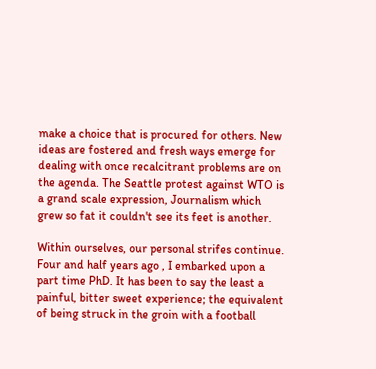make a choice that is procured for others. New ideas are fostered and fresh ways emerge for dealing with once recalcitrant problems are on the agenda. The Seattle protest against WTO is a grand scale expression, Journalism which grew so fat it couldn't see its feet is another.

Within ourselves, our personal strifes continue. Four and half years ago , I embarked upon a part time PhD. It has been to say the least a painful, bitter sweet experience; the equivalent of being struck in the groin with a football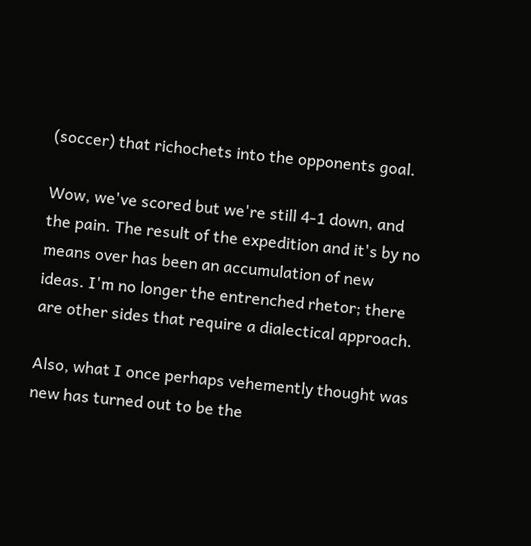(soccer) that richochets into the opponents goal.

Wow, we've scored but we're still 4-1 down, and the pain. The result of the expedition and it's by no means over has been an accumulation of new ideas. I'm no longer the entrenched rhetor; there are other sides that require a dialectical approach.

Also, what I once perhaps vehemently thought was new has turned out to be the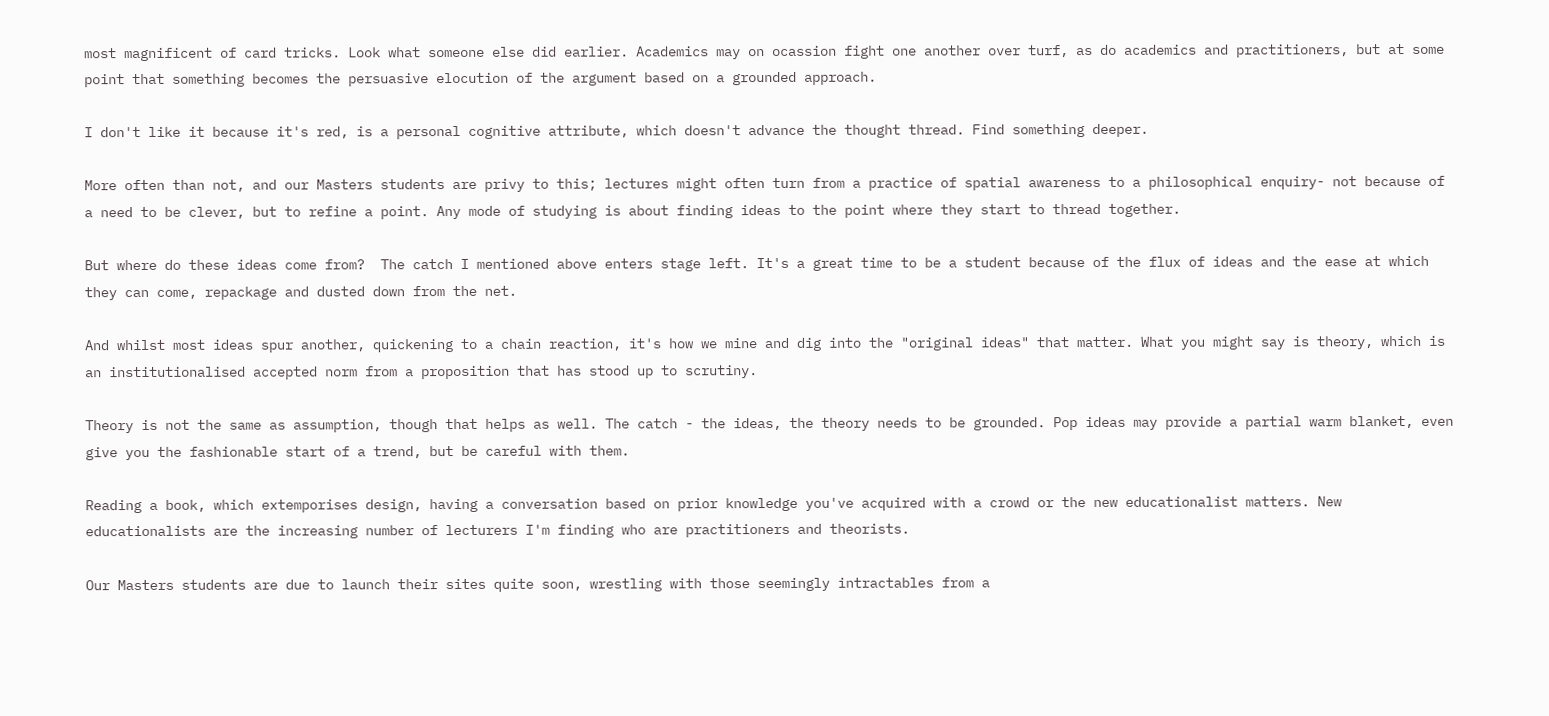most magnificent of card tricks. Look what someone else did earlier. Academics may on ocassion fight one another over turf, as do academics and practitioners, but at some point that something becomes the persuasive elocution of the argument based on a grounded approach.

I don't like it because it's red, is a personal cognitive attribute, which doesn't advance the thought thread. Find something deeper.

More often than not, and our Masters students are privy to this; lectures might often turn from a practice of spatial awareness to a philosophical enquiry- not because of a need to be clever, but to refine a point. Any mode of studying is about finding ideas to the point where they start to thread together.

But where do these ideas come from?  The catch I mentioned above enters stage left. It's a great time to be a student because of the flux of ideas and the ease at which they can come, repackage and dusted down from the net.

And whilst most ideas spur another, quickening to a chain reaction, it's how we mine and dig into the "original ideas" that matter. What you might say is theory, which is an institutionalised accepted norm from a proposition that has stood up to scrutiny.

Theory is not the same as assumption, though that helps as well. The catch - the ideas, the theory needs to be grounded. Pop ideas may provide a partial warm blanket, even give you the fashionable start of a trend, but be careful with them.

Reading a book, which extemporises design, having a conversation based on prior knowledge you've acquired with a crowd or the new educationalist matters. New educationalists are the increasing number of lecturers I'm finding who are practitioners and theorists.

Our Masters students are due to launch their sites quite soon, wrestling with those seemingly intractables from a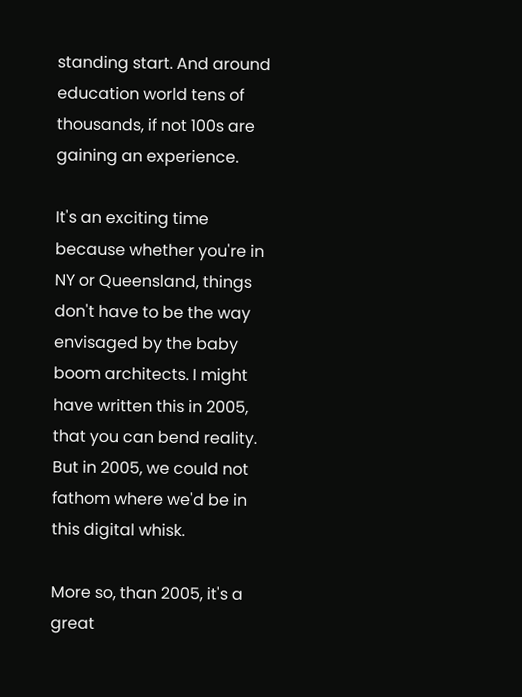standing start. And around education world tens of thousands, if not 100s are gaining an experience.

It's an exciting time because whether you're in NY or Queensland, things don't have to be the way envisaged by the baby boom architects. I might have written this in 2005, that you can bend reality. But in 2005, we could not fathom where we'd be in this digital whisk.

More so, than 2005, it's a great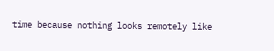time because nothing looks remotely like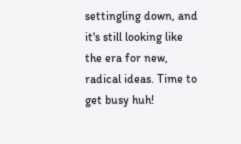settingling down, and it's still looking like the era for new, radical ideas. Time to get busy huh!